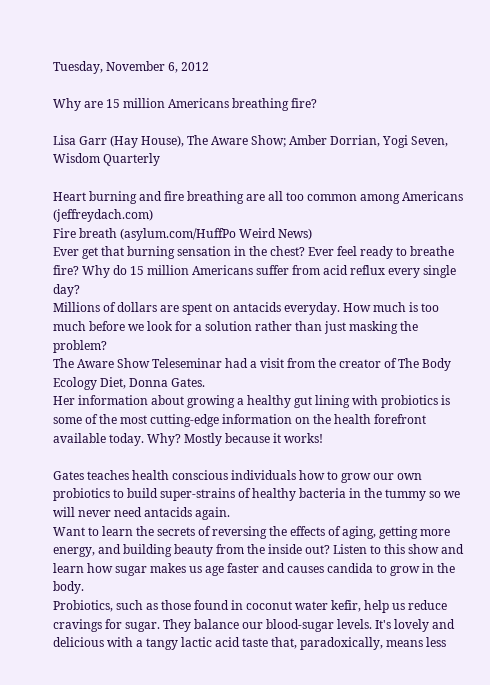Tuesday, November 6, 2012

Why are 15 million Americans breathing fire?

Lisa Garr (Hay House), The Aware Show; Amber Dorrian, Yogi Seven, Wisdom Quarterly

Heart burning and fire breathing are all too common among Americans (jeffreydach.com)
Fire breath (asylum.com/HuffPo Weird News)
Ever get that burning sensation in the chest? Ever feel ready to breathe fire? Why do 15 million Americans suffer from acid reflux every single day?
Millions of dollars are spent on antacids everyday. How much is too much before we look for a solution rather than just masking the problem?
The Aware Show Teleseminar had a visit from the creator of The Body Ecology Diet, Donna Gates.
Her information about growing a healthy gut lining with probiotics is some of the most cutting-edge information on the health forefront available today. Why? Mostly because it works!

Gates teaches health conscious individuals how to grow our own probiotics to build super-strains of healthy bacteria in the tummy so we will never need antacids again.
Want to learn the secrets of reversing the effects of aging, getting more energy, and building beauty from the inside out? Listen to this show and learn how sugar makes us age faster and causes candida to grow in the body.
Probiotics, such as those found in coconut water kefir, help us reduce cravings for sugar. They balance our blood-sugar levels. It's lovely and delicious with a tangy lactic acid taste that, paradoxically, means less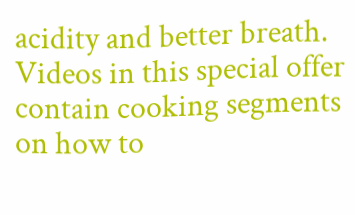acidity and better breath.
Videos in this special offer contain cooking segments on how to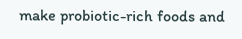make probiotic-rich foods and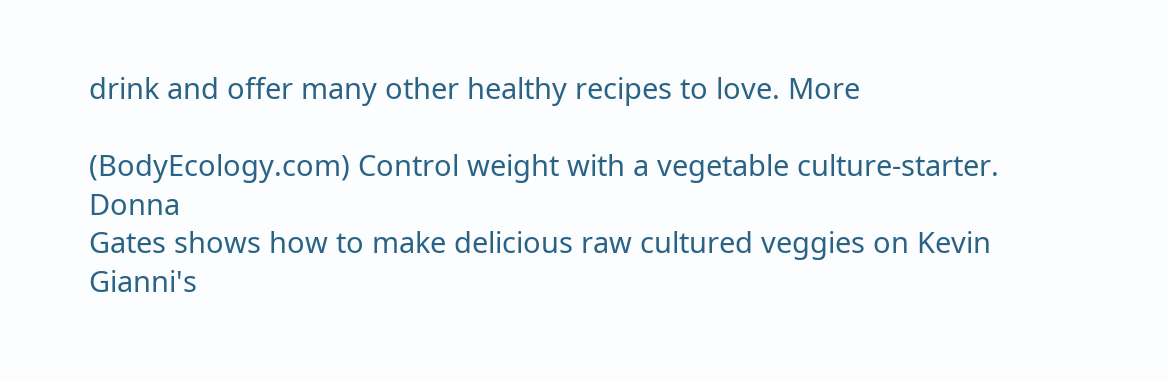drink and offer many other healthy recipes to love. More

(BodyEcology.com) Control weight with a vegetable culture-starter. Donna
Gates shows how to make delicious raw cultured veggies on Kevin Gianni's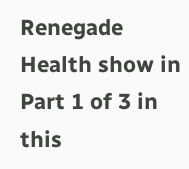Renegade Health show in Part 1 of 3 in this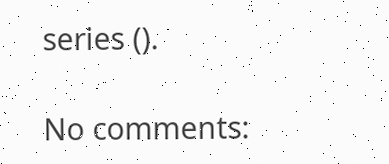series ().

No comments: